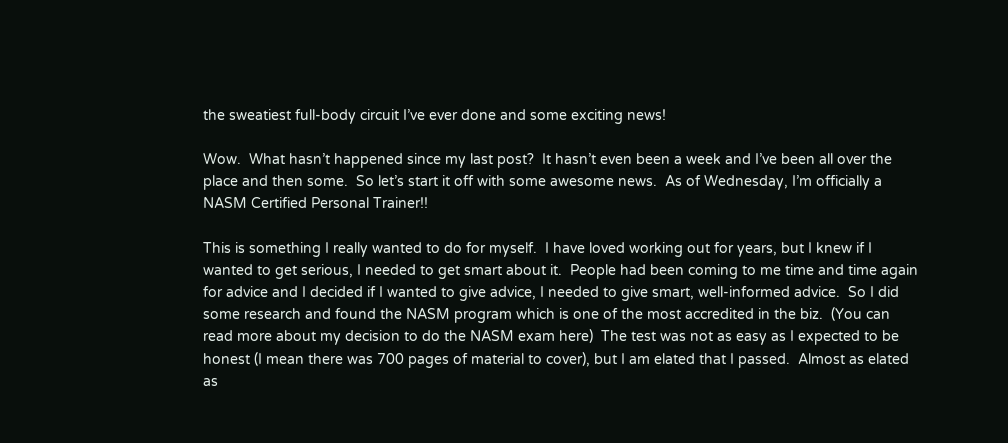the sweatiest full-body circuit I’ve ever done and some exciting news!

Wow.  What hasn’t happened since my last post?  It hasn’t even been a week and I’ve been all over the place and then some.  So let’s start it off with some awesome news.  As of Wednesday, I’m officially a NASM Certified Personal Trainer!!

This is something I really wanted to do for myself.  I have loved working out for years, but I knew if I wanted to get serious, I needed to get smart about it.  People had been coming to me time and time again for advice and I decided if I wanted to give advice, I needed to give smart, well-informed advice.  So I did some research and found the NASM program which is one of the most accredited in the biz.  (You can read more about my decision to do the NASM exam here)  The test was not as easy as I expected to be honest (I mean there was 700 pages of material to cover), but I am elated that I passed.  Almost as elated as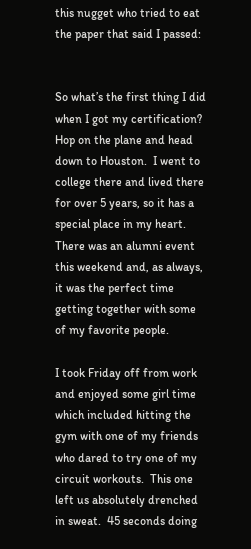this nugget who tried to eat the paper that said I passed:


So what’s the first thing I did when I got my certification?  Hop on the plane and head down to Houston.  I went to college there and lived there for over 5 years, so it has a special place in my heart.  There was an alumni event this weekend and, as always, it was the perfect time getting together with some of my favorite people.

I took Friday off from work and enjoyed some girl time which included hitting the gym with one of my friends who dared to try one of my circuit workouts.  This one left us absolutely drenched in sweat.  45 seconds doing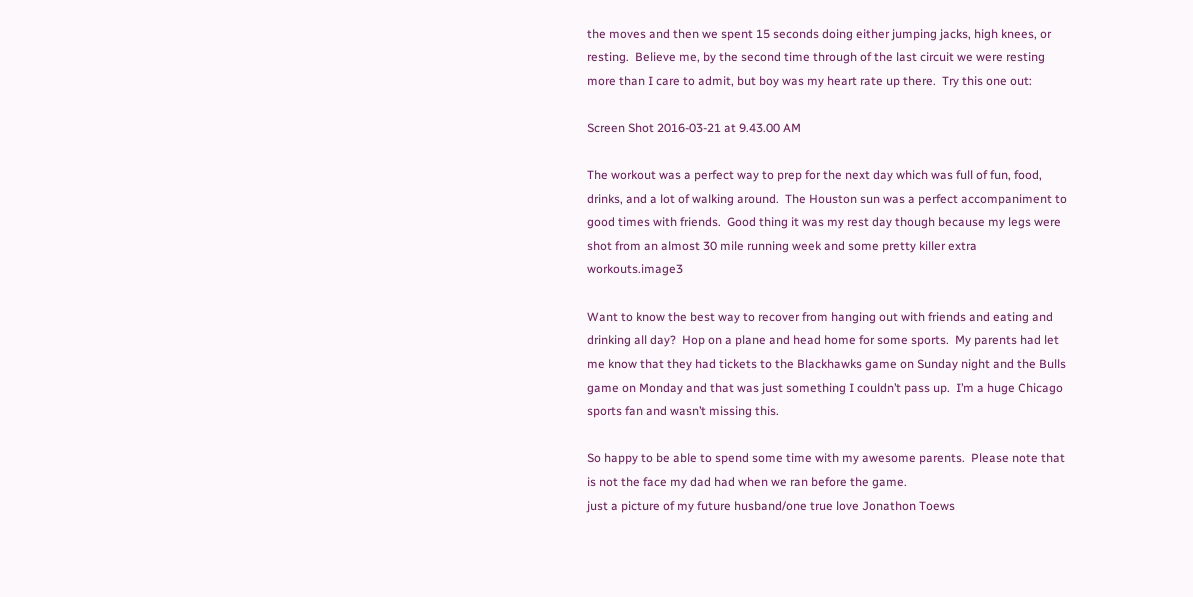the moves and then we spent 15 seconds doing either jumping jacks, high knees, or resting.  Believe me, by the second time through of the last circuit we were resting more than I care to admit, but boy was my heart rate up there.  Try this one out:

Screen Shot 2016-03-21 at 9.43.00 AM

The workout was a perfect way to prep for the next day which was full of fun, food, drinks, and a lot of walking around.  The Houston sun was a perfect accompaniment to good times with friends.  Good thing it was my rest day though because my legs were shot from an almost 30 mile running week and some pretty killer extra workouts.image3

Want to know the best way to recover from hanging out with friends and eating and drinking all day?  Hop on a plane and head home for some sports.  My parents had let me know that they had tickets to the Blackhawks game on Sunday night and the Bulls game on Monday and that was just something I couldn’t pass up.  I’m a huge Chicago sports fan and wasn’t missing this.

So happy to be able to spend some time with my awesome parents.  Please note that is not the face my dad had when we ran before the game.
just a picture of my future husband/one true love Jonathon Toews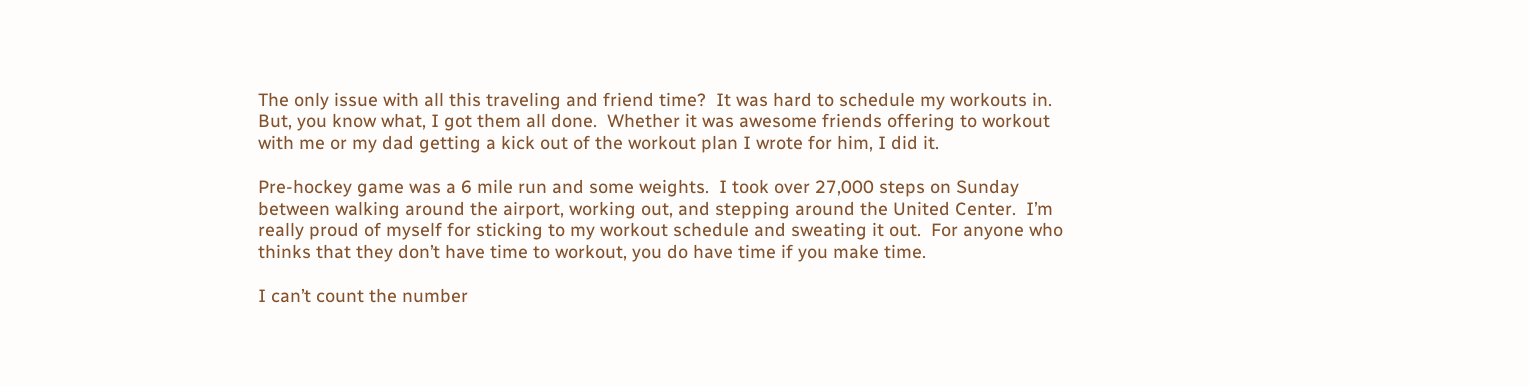The only issue with all this traveling and friend time?  It was hard to schedule my workouts in.  But, you know what, I got them all done.  Whether it was awesome friends offering to workout with me or my dad getting a kick out of the workout plan I wrote for him, I did it.

Pre-hockey game was a 6 mile run and some weights.  I took over 27,000 steps on Sunday between walking around the airport, working out, and stepping around the United Center.  I’m really proud of myself for sticking to my workout schedule and sweating it out.  For anyone who thinks that they don’t have time to workout, you do have time if you make time.

I can’t count the number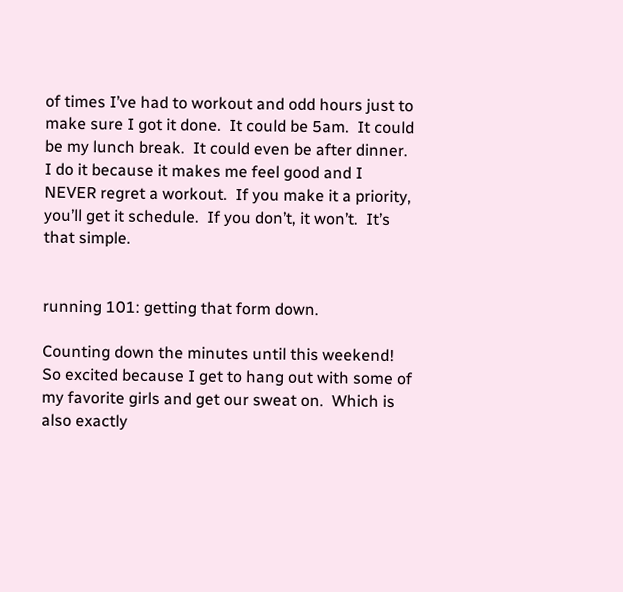of times I’ve had to workout and odd hours just to make sure I got it done.  It could be 5am.  It could be my lunch break.  It could even be after dinner.  I do it because it makes me feel good and I NEVER regret a workout.  If you make it a priority, you’ll get it schedule.  If you don’t, it won’t.  It’s that simple.


running 101: getting that form down.

Counting down the minutes until this weekend!  So excited because I get to hang out with some of my favorite girls and get our sweat on.  Which is also exactly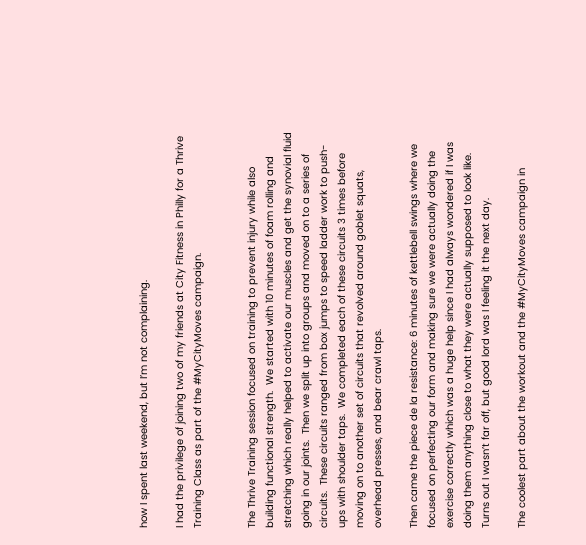how I spent last weekend, but I’m not complaining.

I had the privilege of joining two of my friends at City Fitness in Philly for a Thrive Training Class as part of the #MyCityMoves campaign.


The Thrive Training session focused on training to prevent injury while also building functional strength.  We started with 10 minutes of foam rolling and stretching which really helped to activate our muscles and get the synovial fluid going in our joints.  Then we split up into groups and moved on to a series of circuits.  These circuits ranged from box jumps to speed ladder work to push-ups with shoulder taps.  We completed each of these circuits 3 times before moving on to another set of circuits that revolved around goblet squats, overhead presses, and bear crawl taps.

Then came the piece de la resistance: 6 minutes of kettlebell swings where we focused on perfecting our form and making sure we were actually doing the exercise correctly which was a huge help since I had always wondered if I was doing them anything close to what they were actually supposed to look like.  Turns out I wasn’t far off, but good lord was I feeling it the next day.

The coolest part about the workout and the #MyCityMoves campaign in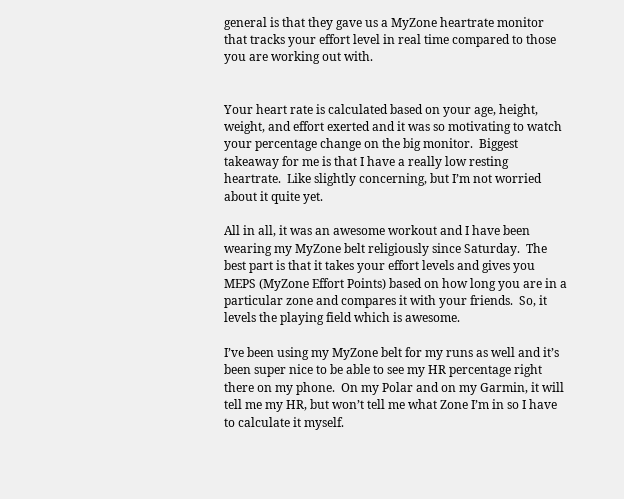general is that they gave us a MyZone heartrate monitor that tracks your effort level in real time compared to those you are working out with.


Your heart rate is calculated based on your age, height, weight, and effort exerted and it was so motivating to watch your percentage change on the big monitor.  Biggest takeaway for me is that I have a really low resting heartrate.  Like slightly concerning, but I’m not worried about it quite yet.

All in all, it was an awesome workout and I have been wearing my MyZone belt religiously since Saturday.  The best part is that it takes your effort levels and gives you MEPS (MyZone Effort Points) based on how long you are in a particular zone and compares it with your friends.  So, it levels the playing field which is awesome.

I’ve been using my MyZone belt for my runs as well and it’s been super nice to be able to see my HR percentage right there on my phone.  On my Polar and on my Garmin, it will tell me my HR, but won’t tell me what Zone I’m in so I have to calculate it myself.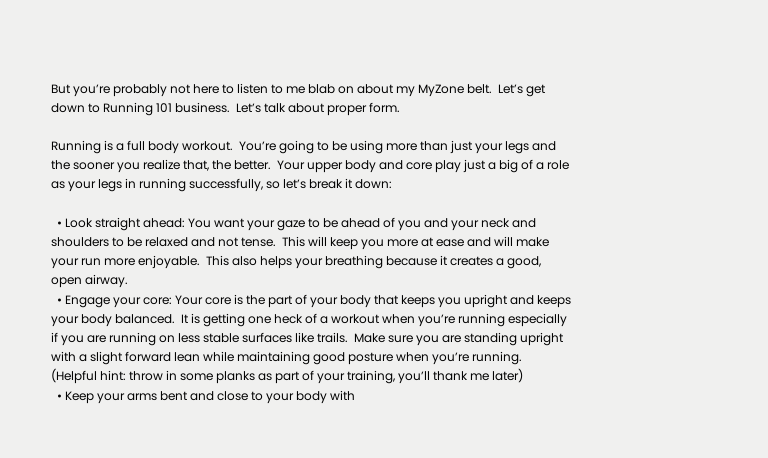But you’re probably not here to listen to me blab on about my MyZone belt.  Let’s get down to Running 101 business.  Let’s talk about proper form.

Running is a full body workout.  You’re going to be using more than just your legs and the sooner you realize that, the better.  Your upper body and core play just a big of a role as your legs in running successfully, so let’s break it down:

  • Look straight ahead: You want your gaze to be ahead of you and your neck and shoulders to be relaxed and not tense.  This will keep you more at ease and will make your run more enjoyable.  This also helps your breathing because it creates a good, open airway.
  • Engage your core: Your core is the part of your body that keeps you upright and keeps your body balanced.  It is getting one heck of a workout when you’re running especially if you are running on less stable surfaces like trails.  Make sure you are standing upright with a slight forward lean while maintaining good posture when you’re running.  (Helpful hint: throw in some planks as part of your training, you’ll thank me later)
  • Keep your arms bent and close to your body with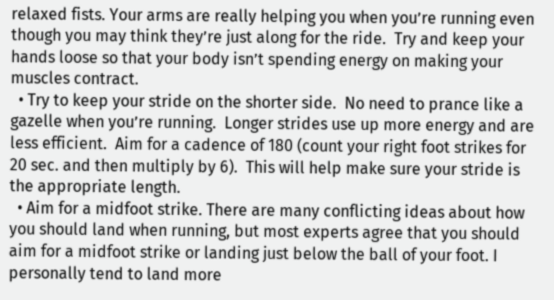relaxed fists. Your arms are really helping you when you’re running even though you may think they’re just along for the ride.  Try and keep your hands loose so that your body isn’t spending energy on making your muscles contract.
  • Try to keep your stride on the shorter side.  No need to prance like a gazelle when you’re running.  Longer strides use up more energy and are less efficient.  Aim for a cadence of 180 (count your right foot strikes for 20 sec. and then multiply by 6).  This will help make sure your stride is the appropriate length.
  • Aim for a midfoot strike. There are many conflicting ideas about how you should land when running, but most experts agree that you should aim for a midfoot strike or landing just below the ball of your foot. I personally tend to land more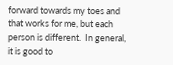forward towards my toes and that works for me, but each person is different.  In general, it is good to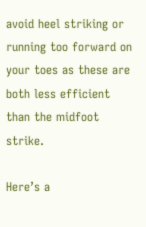avoid heel striking or running too forward on your toes as these are both less efficient than the midfoot strike.

Here’s a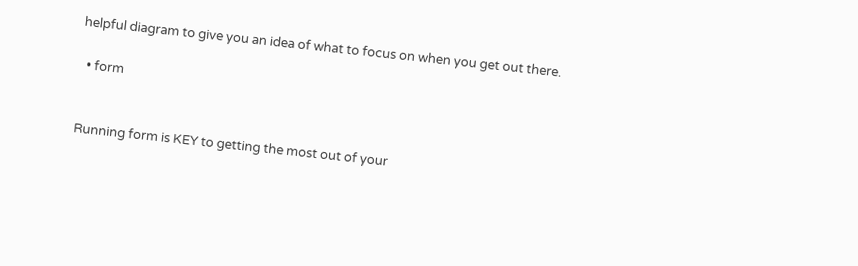helpful diagram to give you an idea of what to focus on when you get out there.

  • form


Running form is KEY to getting the most out of your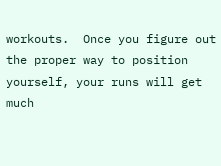workouts.  Once you figure out the proper way to position yourself, your runs will get much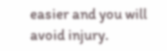easier and you will avoid injury.